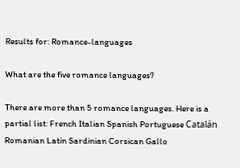Results for: Romance-languages

What are the five romance languages?

There are more than 5 romance languages. Here is a partial list: French Italian Spanish Portuguese Catalán Romanian Latin Sardinian Corsican Gallo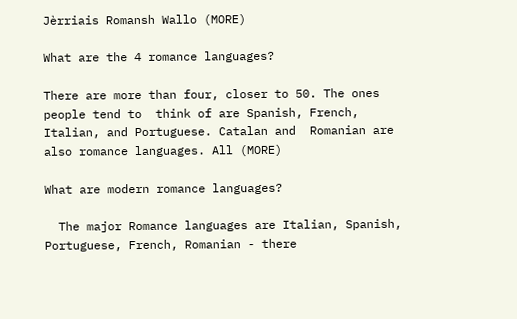Jèrriais Romansh Wallo (MORE)

What are the 4 romance languages?

There are more than four, closer to 50. The ones people tend to  think of are Spanish, French, Italian, and Portuguese. Catalan and  Romanian are also romance languages. All (MORE)

What are modern romance languages?

  The major Romance languages are Italian, Spanish, Portuguese, French, Romanian - there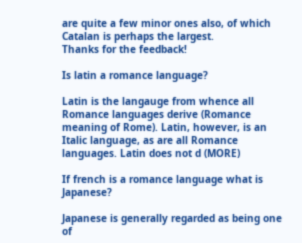are quite a few minor ones also, of which Catalan is perhaps the largest.
Thanks for the feedback!

Is latin a romance language?

Latin is the langauge from whence all Romance languages derive (Romance meaning of Rome). Latin, however, is an Italic language, as are all Romance languages. Latin does not d (MORE)

If french is a romance language what is Japanese?

Japanese is generally regarded as being one of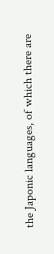the Japonic languages, of which there are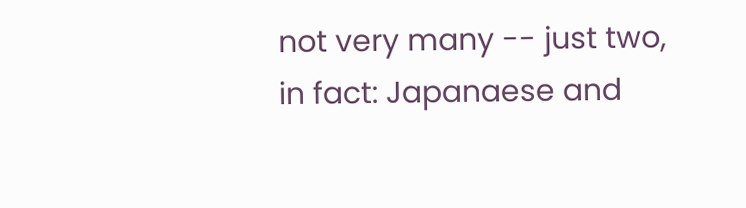not very many -- just two, in fact: Japanaese and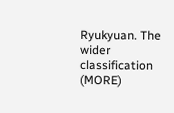Ryukyuan. The wider classification (MORE)